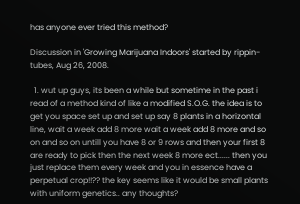has anyone ever tried this method?

Discussion in 'Growing Marijuana Indoors' started by rippin-tubes, Aug 26, 2008.

  1. wut up guys, its been a while but sometime in the past i read of a method kind of like a modified S.O.G. the idea is to get you space set up and set up say 8 plants in a horizontal line, wait a week add 8 more wait a week add 8 more and so on and so on untill you have 8 or 9 rows and then your first 8 are ready to pick then the next week 8 more ect...... then you just replace them every week and you in essence have a perpetual crop!!?? the key seems like it would be small plants with uniform genetics.. any thoughts?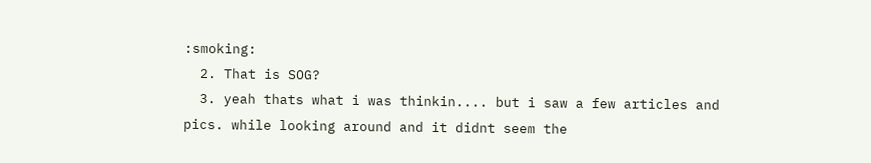:smoking:
  2. That is SOG?
  3. yeah thats what i was thinkin.... but i saw a few articles and pics. while looking around and it didnt seem the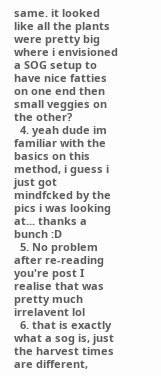same. it looked like all the plants were pretty big where i envisioned a SOG setup to have nice fatties on one end then small veggies on the other?
  4. yeah dude im familiar with the basics on this method, i guess i just got mindfcked by the pics i was looking at... thanks a bunch :D
  5. No problem after re-reading you're post I realise that was pretty much irrelavent lol
  6. that is exactly what a sog is, just the harvest times are different,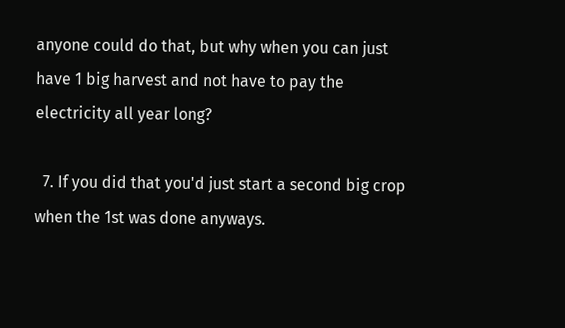anyone could do that, but why when you can just have 1 big harvest and not have to pay the electricity all year long?

  7. If you did that you'd just start a second big crop when the 1st was done anyways.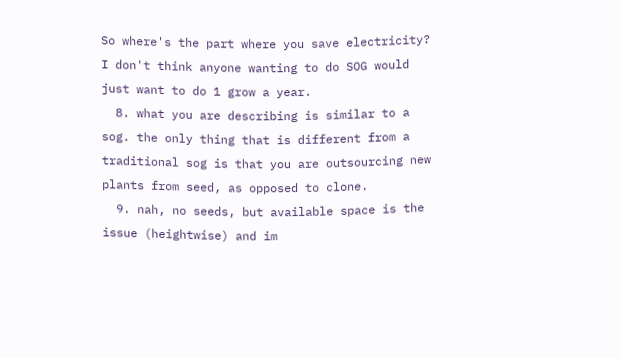So where's the part where you save electricity? I don't think anyone wanting to do SOG would just want to do 1 grow a year.
  8. what you are describing is similar to a sog. the only thing that is different from a traditional sog is that you are outsourcing new plants from seed, as opposed to clone.
  9. nah, no seeds, but available space is the issue (heightwise) and im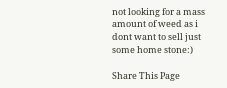not looking for a mass amount of weed as i dont want to sell just some home stone:)

Share This Page